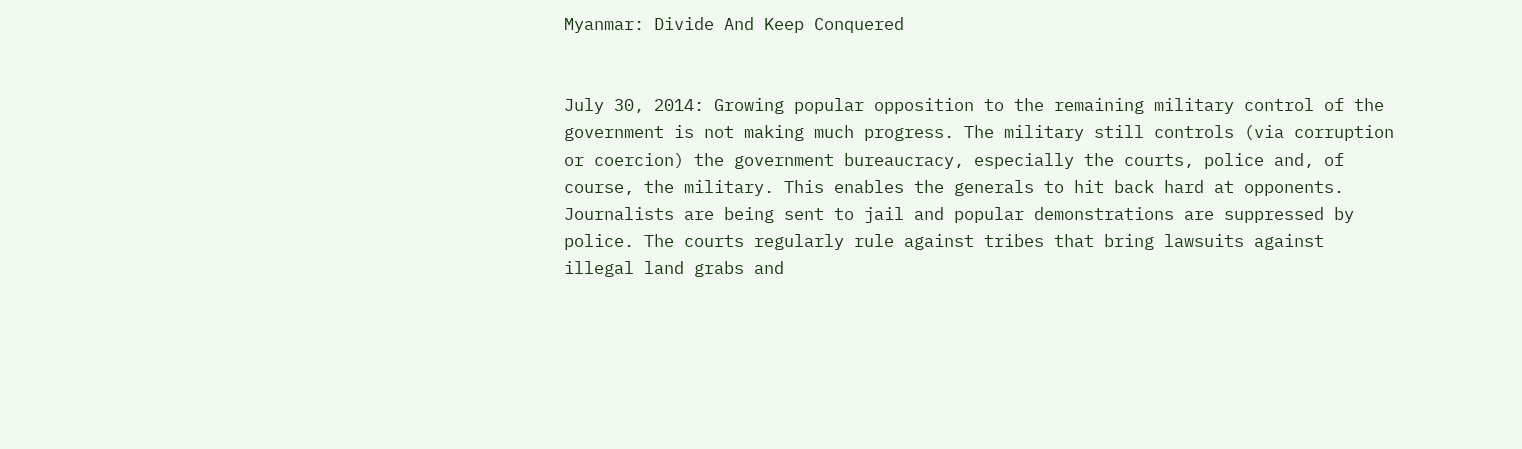Myanmar: Divide And Keep Conquered


July 30, 2014: Growing popular opposition to the remaining military control of the government is not making much progress. The military still controls (via corruption or coercion) the government bureaucracy, especially the courts, police and, of course, the military. This enables the generals to hit back hard at opponents. Journalists are being sent to jail and popular demonstrations are suppressed by police. The courts regularly rule against tribes that bring lawsuits against illegal land grabs and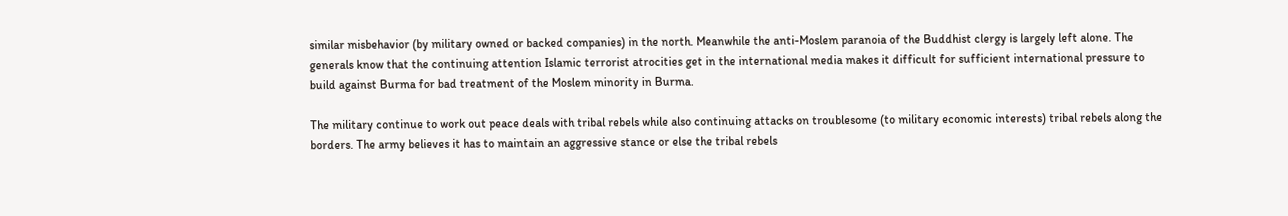similar misbehavior (by military owned or backed companies) in the north. Meanwhile the anti-Moslem paranoia of the Buddhist clergy is largely left alone. The generals know that the continuing attention Islamic terrorist atrocities get in the international media makes it difficult for sufficient international pressure to build against Burma for bad treatment of the Moslem minority in Burma.

The military continue to work out peace deals with tribal rebels while also continuing attacks on troublesome (to military economic interests) tribal rebels along the borders. The army believes it has to maintain an aggressive stance or else the tribal rebels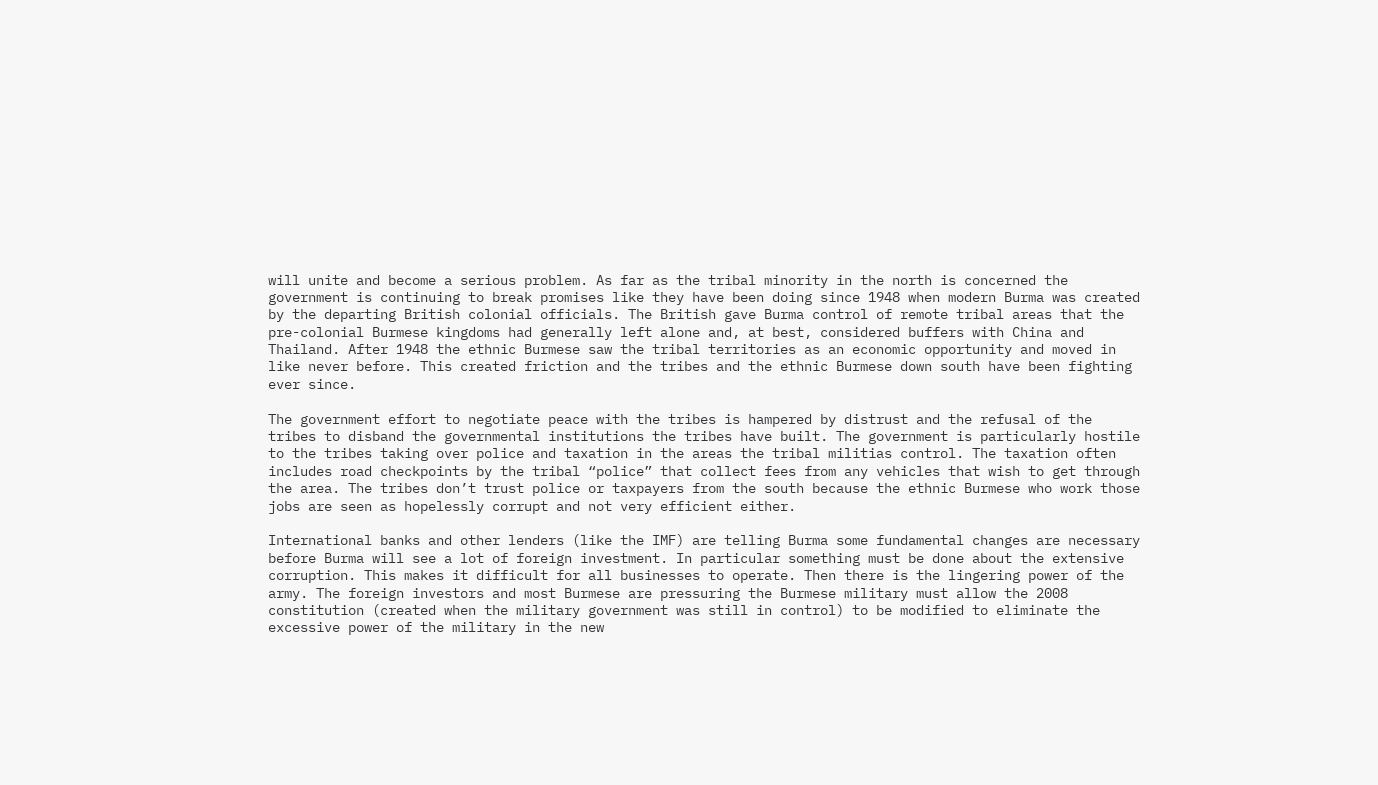will unite and become a serious problem. As far as the tribal minority in the north is concerned the government is continuing to break promises like they have been doing since 1948 when modern Burma was created by the departing British colonial officials. The British gave Burma control of remote tribal areas that the pre-colonial Burmese kingdoms had generally left alone and, at best, considered buffers with China and Thailand. After 1948 the ethnic Burmese saw the tribal territories as an economic opportunity and moved in like never before. This created friction and the tribes and the ethnic Burmese down south have been fighting ever since.

The government effort to negotiate peace with the tribes is hampered by distrust and the refusal of the tribes to disband the governmental institutions the tribes have built. The government is particularly hostile to the tribes taking over police and taxation in the areas the tribal militias control. The taxation often includes road checkpoints by the tribal “police” that collect fees from any vehicles that wish to get through the area. The tribes don’t trust police or taxpayers from the south because the ethnic Burmese who work those jobs are seen as hopelessly corrupt and not very efficient either.

International banks and other lenders (like the IMF) are telling Burma some fundamental changes are necessary before Burma will see a lot of foreign investment. In particular something must be done about the extensive corruption. This makes it difficult for all businesses to operate. Then there is the lingering power of the army. The foreign investors and most Burmese are pressuring the Burmese military must allow the 2008 constitution (created when the military government was still in control) to be modified to eliminate the excessive power of the military in the new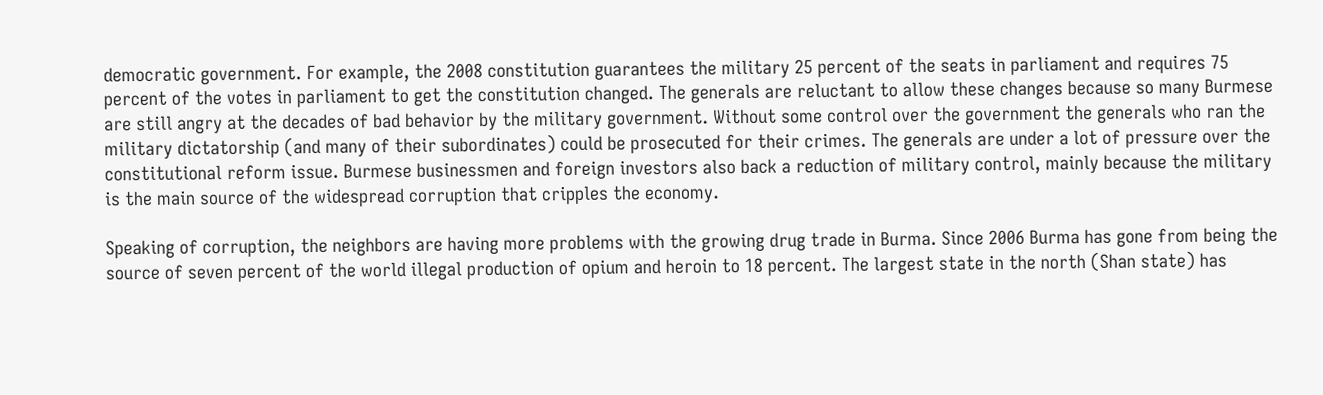democratic government. For example, the 2008 constitution guarantees the military 25 percent of the seats in parliament and requires 75 percent of the votes in parliament to get the constitution changed. The generals are reluctant to allow these changes because so many Burmese are still angry at the decades of bad behavior by the military government. Without some control over the government the generals who ran the military dictatorship (and many of their subordinates) could be prosecuted for their crimes. The generals are under a lot of pressure over the constitutional reform issue. Burmese businessmen and foreign investors also back a reduction of military control, mainly because the military is the main source of the widespread corruption that cripples the economy.

Speaking of corruption, the neighbors are having more problems with the growing drug trade in Burma. Since 2006 Burma has gone from being the source of seven percent of the world illegal production of opium and heroin to 18 percent. The largest state in the north (Shan state) has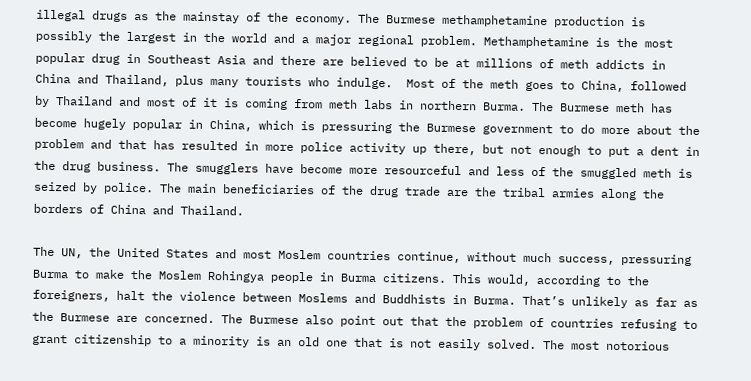illegal drugs as the mainstay of the economy. The Burmese methamphetamine production is possibly the largest in the world and a major regional problem. Methamphetamine is the most popular drug in Southeast Asia and there are believed to be at millions of meth addicts in China and Thailand, plus many tourists who indulge.  Most of the meth goes to China, followed by Thailand and most of it is coming from meth labs in northern Burma. The Burmese meth has become hugely popular in China, which is pressuring the Burmese government to do more about the problem and that has resulted in more police activity up there, but not enough to put a dent in the drug business. The smugglers have become more resourceful and less of the smuggled meth is seized by police. The main beneficiaries of the drug trade are the tribal armies along the borders of China and Thailand.

The UN, the United States and most Moslem countries continue, without much success, pressuring Burma to make the Moslem Rohingya people in Burma citizens. This would, according to the foreigners, halt the violence between Moslems and Buddhists in Burma. That’s unlikely as far as the Burmese are concerned. The Burmese also point out that the problem of countries refusing to grant citizenship to a minority is an old one that is not easily solved. The most notorious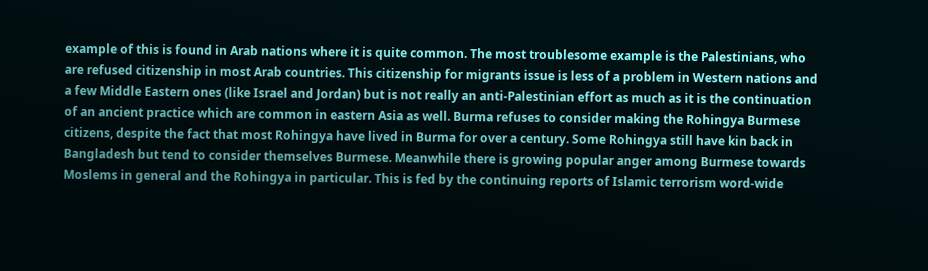example of this is found in Arab nations where it is quite common. The most troublesome example is the Palestinians, who are refused citizenship in most Arab countries. This citizenship for migrants issue is less of a problem in Western nations and a few Middle Eastern ones (like Israel and Jordan) but is not really an anti-Palestinian effort as much as it is the continuation of an ancient practice which are common in eastern Asia as well. Burma refuses to consider making the Rohingya Burmese citizens, despite the fact that most Rohingya have lived in Burma for over a century. Some Rohingya still have kin back in Bangladesh but tend to consider themselves Burmese. Meanwhile there is growing popular anger among Burmese towards Moslems in general and the Rohingya in particular. This is fed by the continuing reports of Islamic terrorism word-wide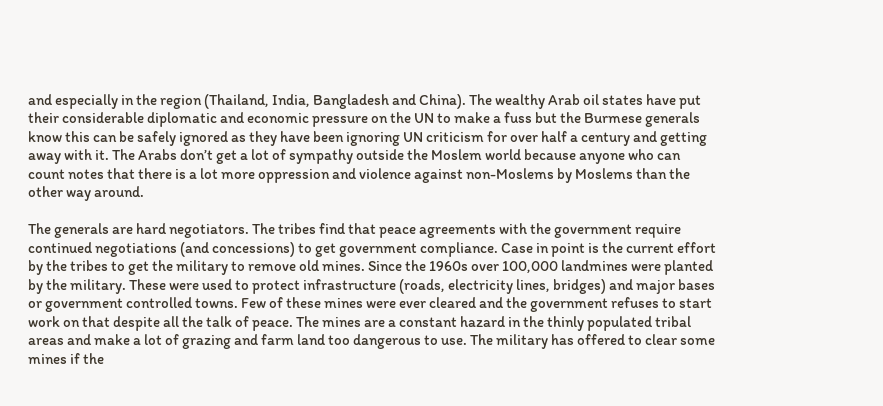and especially in the region (Thailand, India, Bangladesh and China). The wealthy Arab oil states have put their considerable diplomatic and economic pressure on the UN to make a fuss but the Burmese generals know this can be safely ignored as they have been ignoring UN criticism for over half a century and getting away with it. The Arabs don’t get a lot of sympathy outside the Moslem world because anyone who can count notes that there is a lot more oppression and violence against non-Moslems by Moslems than the other way around.

The generals are hard negotiators. The tribes find that peace agreements with the government require continued negotiations (and concessions) to get government compliance. Case in point is the current effort by the tribes to get the military to remove old mines. Since the 1960s over 100,000 landmines were planted by the military. These were used to protect infrastructure (roads, electricity lines, bridges) and major bases or government controlled towns. Few of these mines were ever cleared and the government refuses to start work on that despite all the talk of peace. The mines are a constant hazard in the thinly populated tribal areas and make a lot of grazing and farm land too dangerous to use. The military has offered to clear some mines if the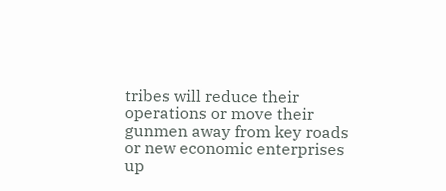tribes will reduce their operations or move their gunmen away from key roads or new economic enterprises up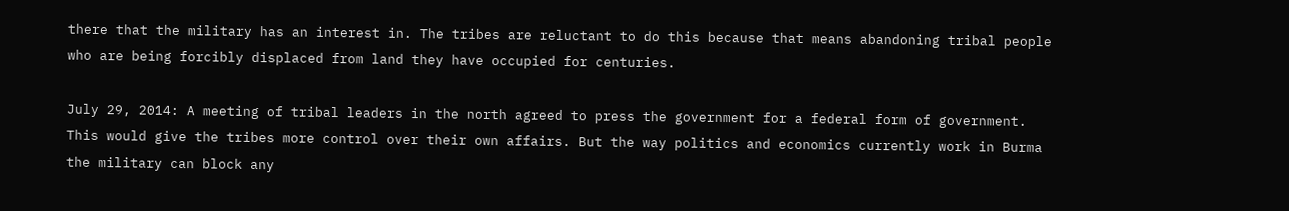there that the military has an interest in. The tribes are reluctant to do this because that means abandoning tribal people who are being forcibly displaced from land they have occupied for centuries.

July 29, 2014: A meeting of tribal leaders in the north agreed to press the government for a federal form of government. This would give the tribes more control over their own affairs. But the way politics and economics currently work in Burma the military can block any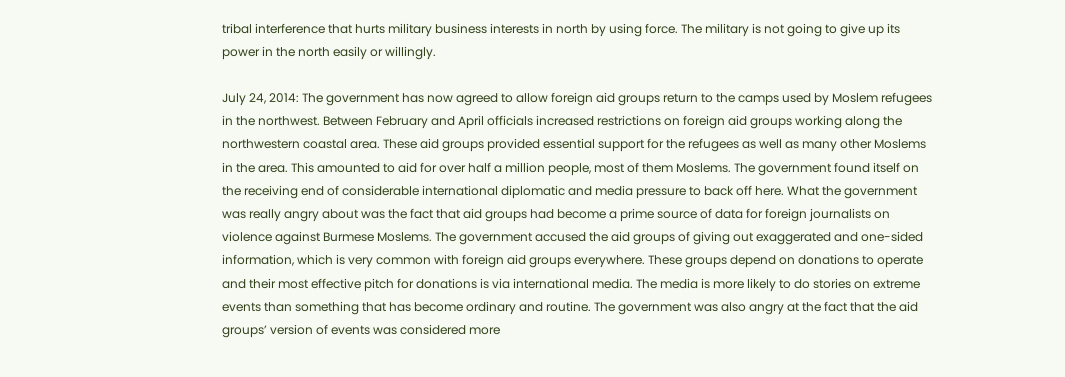tribal interference that hurts military business interests in north by using force. The military is not going to give up its power in the north easily or willingly.

July 24, 2014: The government has now agreed to allow foreign aid groups return to the camps used by Moslem refugees in the northwest. Between February and April officials increased restrictions on foreign aid groups working along the northwestern coastal area. These aid groups provided essential support for the refugees as well as many other Moslems in the area. This amounted to aid for over half a million people, most of them Moslems. The government found itself on the receiving end of considerable international diplomatic and media pressure to back off here. What the government was really angry about was the fact that aid groups had become a prime source of data for foreign journalists on violence against Burmese Moslems. The government accused the aid groups of giving out exaggerated and one-sided information, which is very common with foreign aid groups everywhere. These groups depend on donations to operate and their most effective pitch for donations is via international media. The media is more likely to do stories on extreme events than something that has become ordinary and routine. The government was also angry at the fact that the aid groups’ version of events was considered more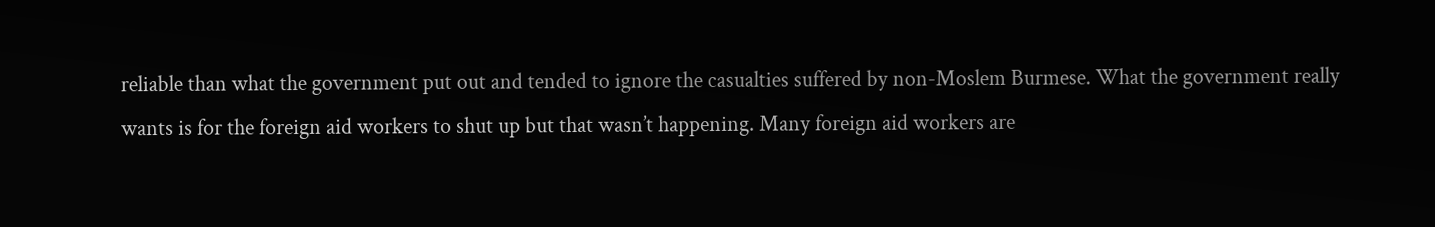reliable than what the government put out and tended to ignore the casualties suffered by non-Moslem Burmese. What the government really wants is for the foreign aid workers to shut up but that wasn’t happening. Many foreign aid workers are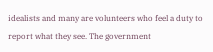idealists and many are volunteers who feel a duty to report what they see. The government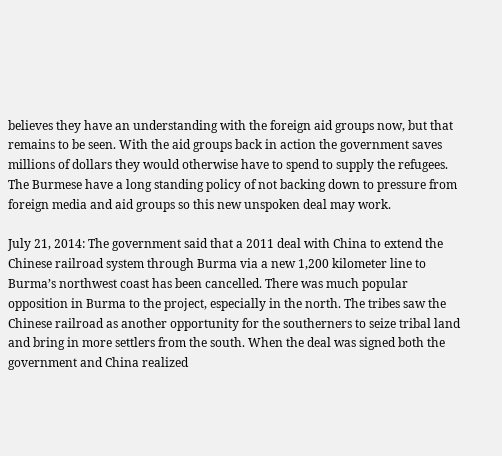believes they have an understanding with the foreign aid groups now, but that remains to be seen. With the aid groups back in action the government saves millions of dollars they would otherwise have to spend to supply the refugees. The Burmese have a long standing policy of not backing down to pressure from foreign media and aid groups so this new unspoken deal may work.

July 21, 2014: The government said that a 2011 deal with China to extend the Chinese railroad system through Burma via a new 1,200 kilometer line to Burma’s northwest coast has been cancelled. There was much popular opposition in Burma to the project, especially in the north. The tribes saw the Chinese railroad as another opportunity for the southerners to seize tribal land and bring in more settlers from the south. When the deal was signed both the government and China realized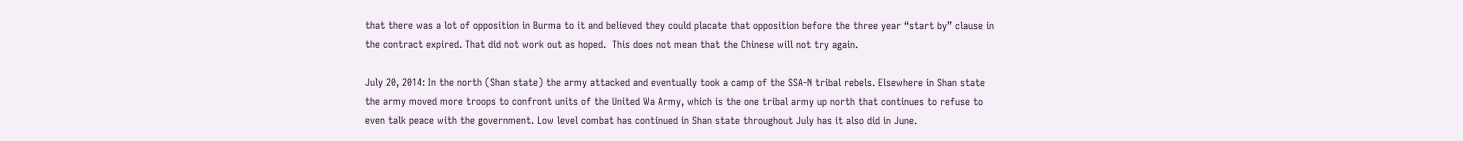that there was a lot of opposition in Burma to it and believed they could placate that opposition before the three year “start by” clause in the contract expired. That did not work out as hoped.  This does not mean that the Chinese will not try again.

July 20, 2014: In the north (Shan state) the army attacked and eventually took a camp of the SSA-N tribal rebels. Elsewhere in Shan state the army moved more troops to confront units of the United Wa Army, which is the one tribal army up north that continues to refuse to even talk peace with the government. Low level combat has continued in Shan state throughout July has it also did in June.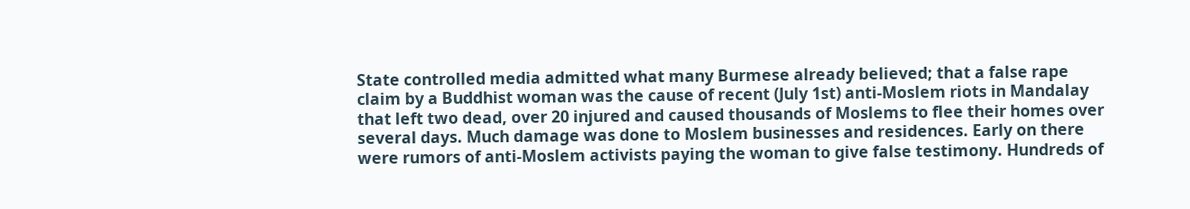State controlled media admitted what many Burmese already believed; that a false rape claim by a Buddhist woman was the cause of recent (July 1st) anti-Moslem riots in Mandalay that left two dead, over 20 injured and caused thousands of Moslems to flee their homes over several days. Much damage was done to Moslem businesses and residences. Early on there were rumors of anti-Moslem activists paying the woman to give false testimony. Hundreds of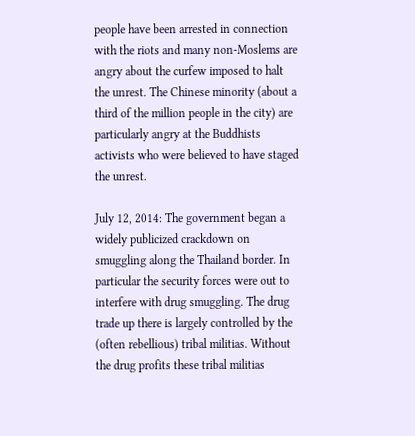people have been arrested in connection with the riots and many non-Moslems are angry about the curfew imposed to halt the unrest. The Chinese minority (about a third of the million people in the city) are particularly angry at the Buddhists activists who were believed to have staged the unrest.

July 12, 2014: The government began a widely publicized crackdown on smuggling along the Thailand border. In particular the security forces were out to interfere with drug smuggling. The drug trade up there is largely controlled by the (often rebellious) tribal militias. Without the drug profits these tribal militias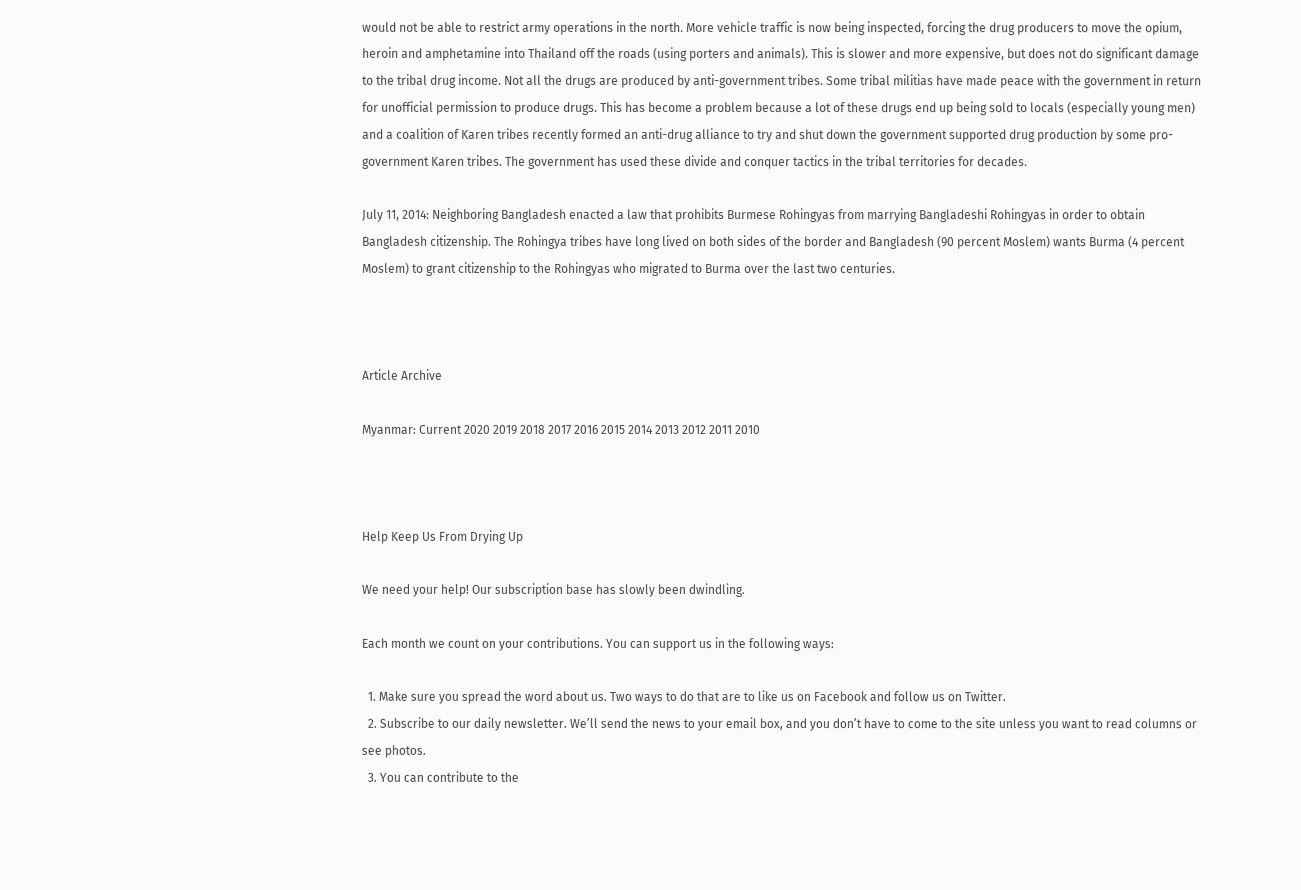would not be able to restrict army operations in the north. More vehicle traffic is now being inspected, forcing the drug producers to move the opium, heroin and amphetamine into Thailand off the roads (using porters and animals). This is slower and more expensive, but does not do significant damage to the tribal drug income. Not all the drugs are produced by anti-government tribes. Some tribal militias have made peace with the government in return for unofficial permission to produce drugs. This has become a problem because a lot of these drugs end up being sold to locals (especially young men) and a coalition of Karen tribes recently formed an anti-drug alliance to try and shut down the government supported drug production by some pro-government Karen tribes. The government has used these divide and conquer tactics in the tribal territories for decades.

July 11, 2014: Neighboring Bangladesh enacted a law that prohibits Burmese Rohingyas from marrying Bangladeshi Rohingyas in order to obtain Bangladesh citizenship. The Rohingya tribes have long lived on both sides of the border and Bangladesh (90 percent Moslem) wants Burma (4 percent Moslem) to grant citizenship to the Rohingyas who migrated to Burma over the last two centuries.



Article Archive

Myanmar: Current 2020 2019 2018 2017 2016 2015 2014 2013 2012 2011 2010



Help Keep Us From Drying Up

We need your help! Our subscription base has slowly been dwindling.

Each month we count on your contributions. You can support us in the following ways:

  1. Make sure you spread the word about us. Two ways to do that are to like us on Facebook and follow us on Twitter.
  2. Subscribe to our daily newsletter. We’ll send the news to your email box, and you don’t have to come to the site unless you want to read columns or see photos.
  3. You can contribute to the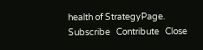health of StrategyPage.
Subscribe   Contribute   Close